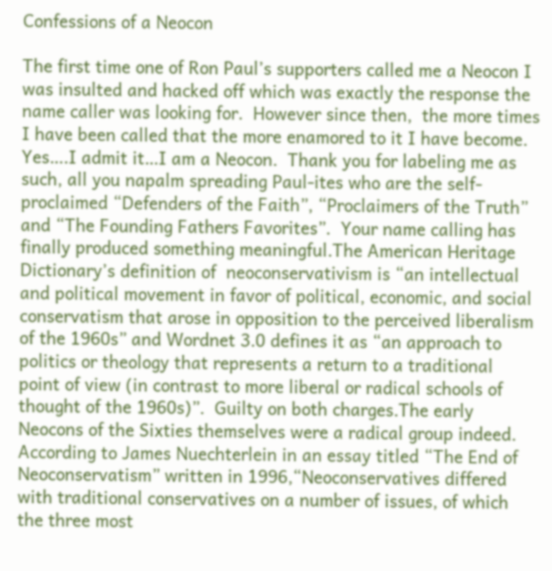Confessions of a Neocon

The first time one of Ron Paul’s supporters called me a Neocon I was insulted and hacked off which was exactly the response the name caller was looking for.  However since then,  the more times I have been called that the more enamored to it I have become.   Yes….I admit it…I am a Neocon.  Thank you for labeling me as such, all you napalm spreading Paul-ites who are the self-proclaimed “Defenders of the Faith”, “Proclaimers of the Truth” and “The Founding Fathers Favorites”.  Your name calling has finally produced something meaningful.The American Heritage Dictionary’s definition of  neoconservativism is “an intellectual and political movement in favor of political, economic, and social conservatism that arose in opposition to the perceived liberalism of the 1960s” and Wordnet 3.0 defines it as “an approach to politics or theology that represents a return to a traditional point of view (in contrast to more liberal or radical schools of thought of the 1960s)”.  Guilty on both charges.The early Neocons of the Sixties themselves were a radical group indeed.  According to James Nuechterlein in an essay titled “The End of Neoconservatism” written in 1996,“Neoconservatives differed with traditional conservatives on a number of issues, of which the three most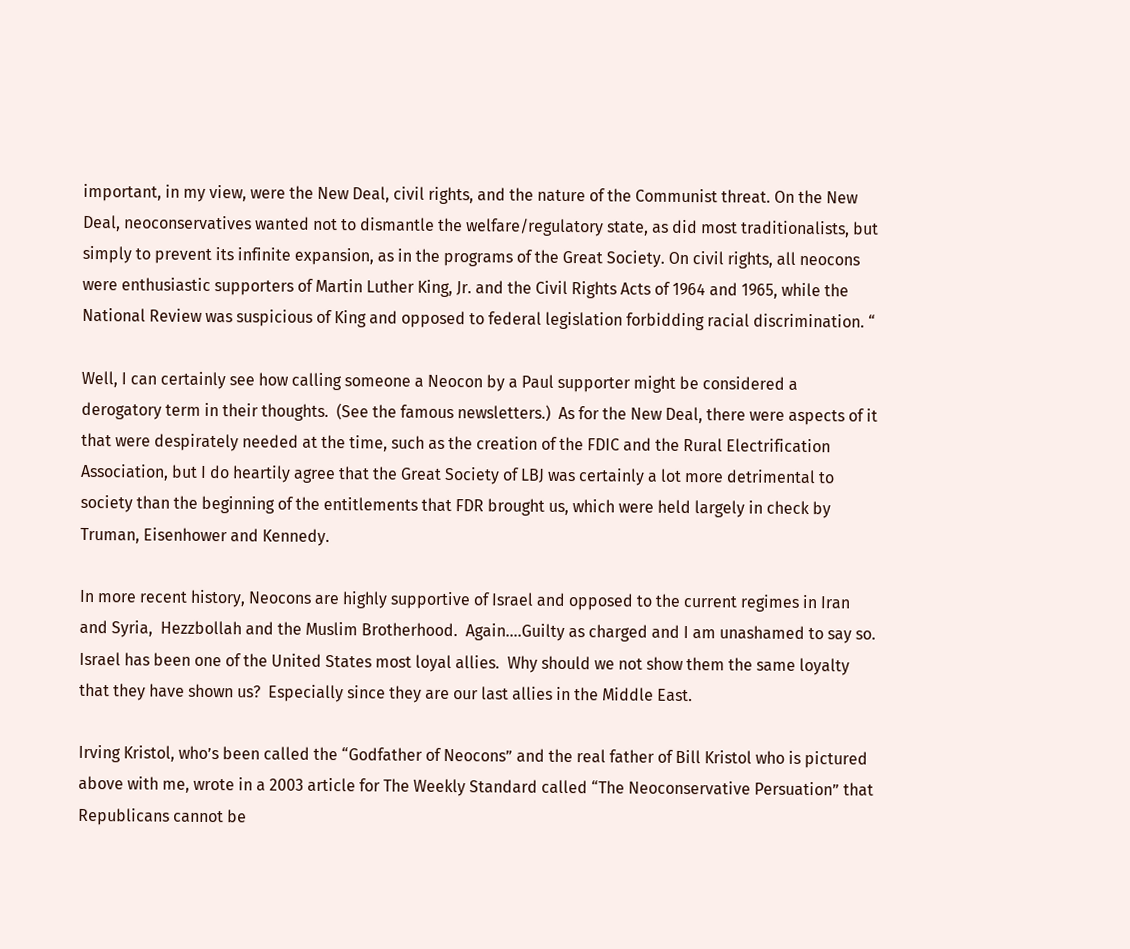important, in my view, were the New Deal, civil rights, and the nature of the Communist threat. On the New Deal, neoconservatives wanted not to dismantle the welfare/regulatory state, as did most traditionalists, but simply to prevent its infinite expansion, as in the programs of the Great Society. On civil rights, all neocons were enthusiastic supporters of Martin Luther King, Jr. and the Civil Rights Acts of 1964 and 1965, while the National Review was suspicious of King and opposed to federal legislation forbidding racial discrimination. “

Well, I can certainly see how calling someone a Neocon by a Paul supporter might be considered a derogatory term in their thoughts.  (See the famous newsletters.)  As for the New Deal, there were aspects of it that were despirately needed at the time, such as the creation of the FDIC and the Rural Electrification Association, but I do heartily agree that the Great Society of LBJ was certainly a lot more detrimental to society than the beginning of the entitlements that FDR brought us, which were held largely in check by Truman, Eisenhower and Kennedy.

In more recent history, Neocons are highly supportive of Israel and opposed to the current regimes in Iran and Syria,  Hezzbollah and the Muslim Brotherhood.  Again….Guilty as charged and I am unashamed to say so.  Israel has been one of the United States most loyal allies.  Why should we not show them the same loyalty that they have shown us?  Especially since they are our last allies in the Middle East.

Irving Kristol, who’s been called the “Godfather of Neocons” and the real father of Bill Kristol who is pictured above with me, wrote in a 2003 article for The Weekly Standard called “The Neoconservative Persuation” that Republicans cannot be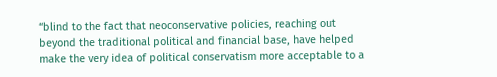“blind to the fact that neoconservative policies, reaching out beyond the traditional political and financial base, have helped make the very idea of political conservatism more acceptable to a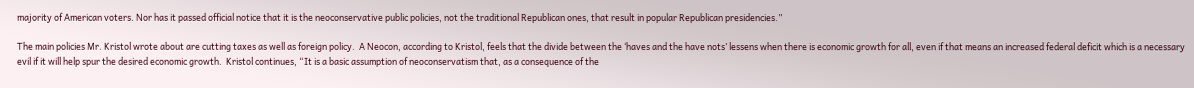majority of American voters. Nor has it passed official notice that it is the neoconservative public policies, not the traditional Republican ones, that result in popular Republican presidencies.”

The main policies Mr. Kristol wrote about are cutting taxes as well as foreign policy.  A Neocon, according to Kristol, feels that the divide between the ‘haves and the have nots’ lessens when there is economic growth for all, even if that means an increased federal deficit which is a necessary evil if it will help spur the desired economic growth.  Kristol continues, “It is a basic assumption of neoconservatism that, as a consequence of the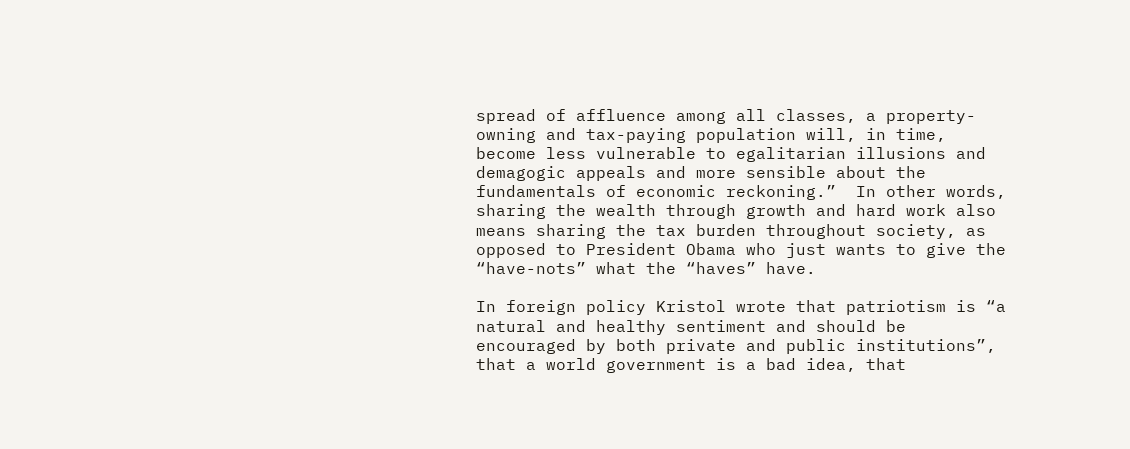spread of affluence among all classes, a property-owning and tax-paying population will, in time, become less vulnerable to egalitarian illusions and demagogic appeals and more sensible about the fundamentals of economic reckoning.”  In other words, sharing the wealth through growth and hard work also means sharing the tax burden throughout society, as opposed to President Obama who just wants to give the “have-nots” what the “haves” have.

In foreign policy Kristol wrote that patriotism is “a natural and healthy sentiment and should be encouraged by both private and public institutions”, that a world government is a bad idea, that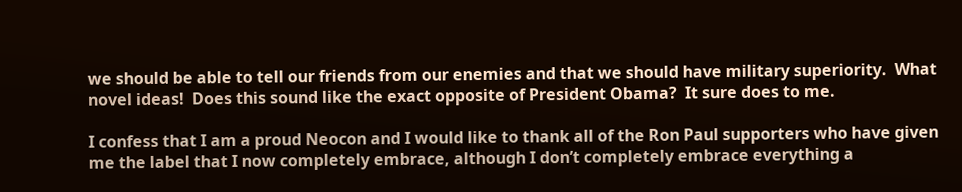we should be able to tell our friends from our enemies and that we should have military superiority.  What novel ideas!  Does this sound like the exact opposite of President Obama?  It sure does to me.

I confess that I am a proud Neocon and I would like to thank all of the Ron Paul supporters who have given me the label that I now completely embrace, although I don’t completely embrace everything a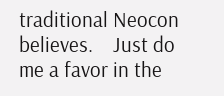traditional Neocon believes.    Just do me a favor in the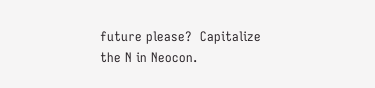future please?  Capitalize the N in Neocon.